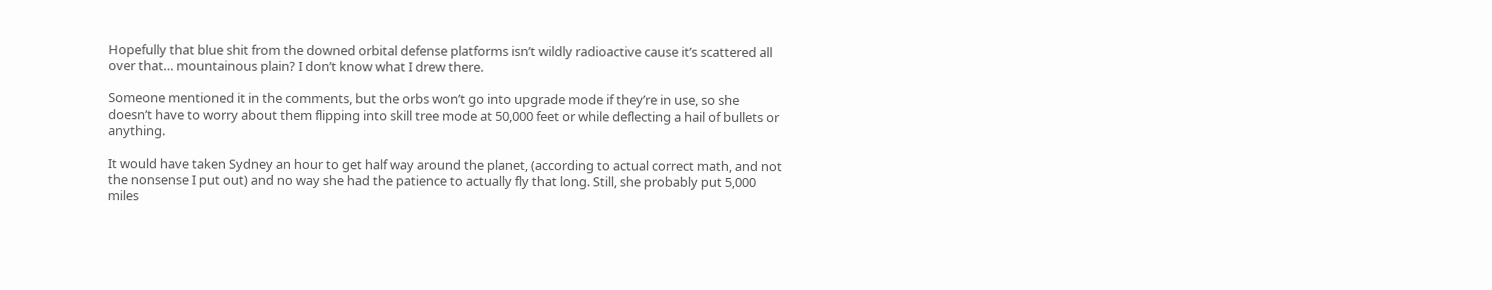Hopefully that blue shit from the downed orbital defense platforms isn’t wildly radioactive cause it’s scattered all over that… mountainous plain? I don’t know what I drew there.

Someone mentioned it in the comments, but the orbs won’t go into upgrade mode if they’re in use, so she doesn’t have to worry about them flipping into skill tree mode at 50,000 feet or while deflecting a hail of bullets or anything.

It would have taken Sydney an hour to get half way around the planet, (according to actual correct math, and not the nonsense I put out) and no way she had the patience to actually fly that long. Still, she probably put 5,000 miles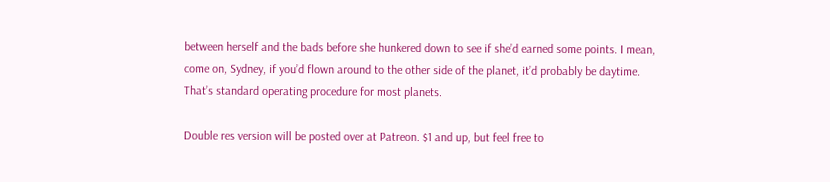between herself and the bads before she hunkered down to see if she’d earned some points. I mean, come on, Sydney, if you’d flown around to the other side of the planet, it’d probably be daytime. That’s standard operating procedure for most planets.

Double res version will be posted over at Patreon. $1 and up, but feel free to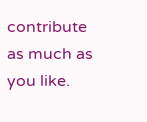contribute as much as you like.